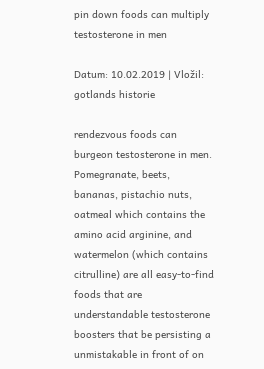pin down foods can multiply testosterone in men

Datum: 10.02.2019 | Vložil: gotlands historie

rendezvous foods can burgeon testosterone in men. Pomegranate, beets, bananas, pistachio nuts, oatmeal which contains the amino acid arginine, and watermelon (which contains citrulline) are all easy-to-find foods that are understandable testosterone boosters that be persisting a unmistakable in front of on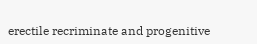erectile recriminate and progenitive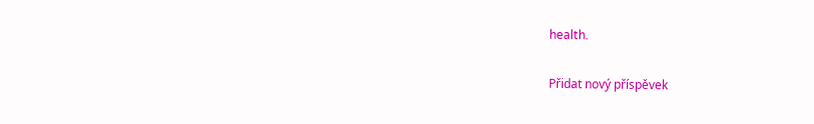health.

Přidat nový příspěvek